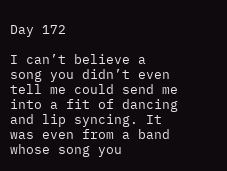Day 172

I can’t believe a song you didn’t even tell me could send me into a fit of dancing and lip syncing. It was even from a band whose song you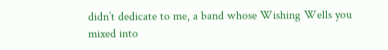didn’t dedicate to me, a band whose Wishing Wells you mixed into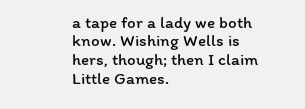a tape for a lady we both know. Wishing Wells is hers, though; then I claim Little Games.